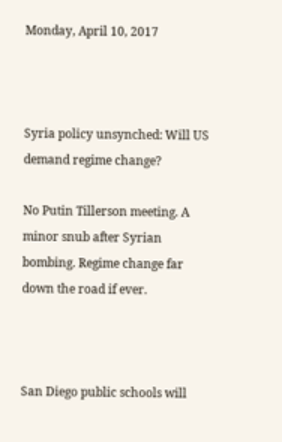Monday, April 10, 2017



Syria policy unsynched: Will US demand regime change?

No Putin Tillerson meeting. A minor snub after Syrian bombing. Regime change far down the road if ever.



San Diego public schools will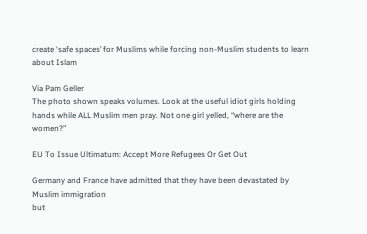create ‘safe spaces’ for Muslims while forcing non-Muslim students to learn about Islam

Via Pam Geller
The photo shown speaks volumes. Look at the useful idiot girls holding hands while ALL Muslim men pray. Not one girl yelled, “where are the women?”

EU To Issue Ultimatum: Accept More Refugees Or Get Out

Germany and France have admitted that they have been devastated by Muslim immigration
but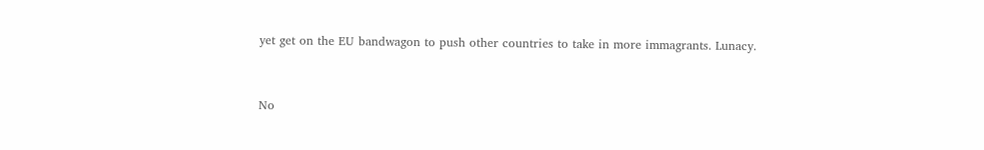yet get on the EU bandwagon to push other countries to take in more immagrants. Lunacy.



No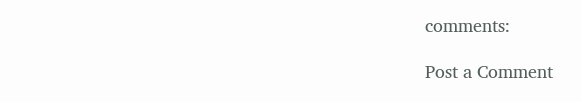comments:

Post a Comment